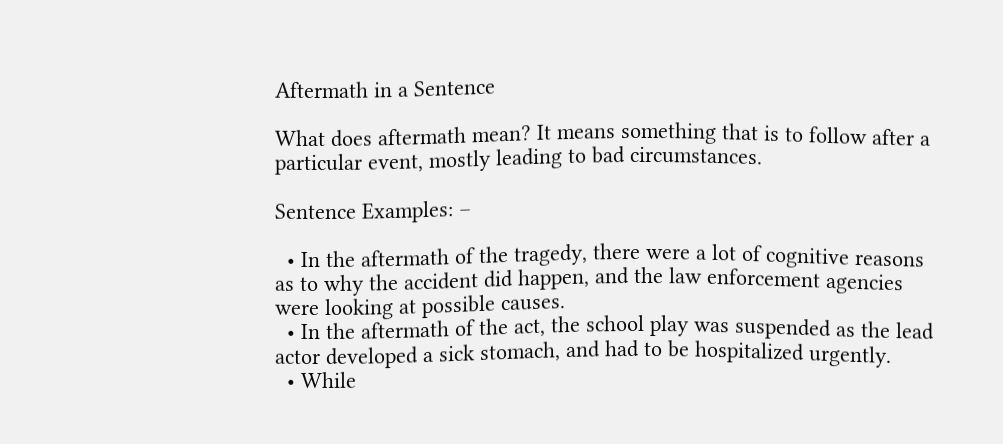Aftermath in a Sentence

What does aftermath mean? It means something that is to follow after a particular event, mostly leading to bad circumstances.

Sentence Examples: –

  • In the aftermath of the tragedy, there were a lot of cognitive reasons as to why the accident did happen, and the law enforcement agencies were looking at possible causes.
  • In the aftermath of the act, the school play was suspended as the lead actor developed a sick stomach, and had to be hospitalized urgently.
  • While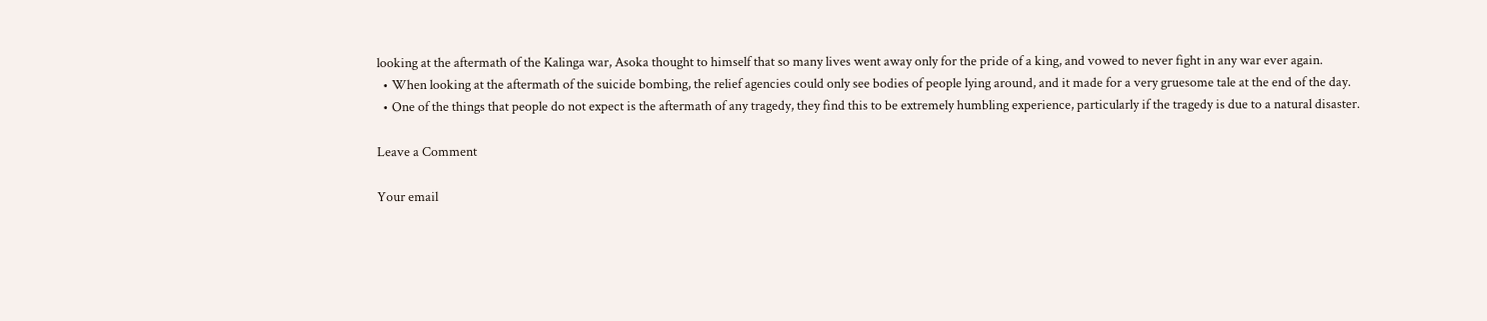looking at the aftermath of the Kalinga war, Asoka thought to himself that so many lives went away only for the pride of a king, and vowed to never fight in any war ever again.
  • When looking at the aftermath of the suicide bombing, the relief agencies could only see bodies of people lying around, and it made for a very gruesome tale at the end of the day.
  • One of the things that people do not expect is the aftermath of any tragedy, they find this to be extremely humbling experience, particularly if the tragedy is due to a natural disaster.

Leave a Comment

Your email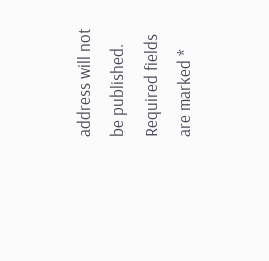address will not be published. Required fields are marked *